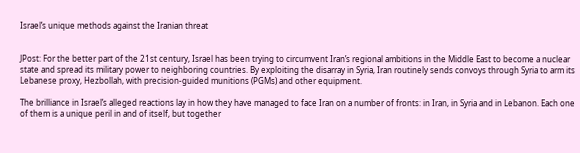Israel’s unique methods against the Iranian threat


JPost: For the better part of the 21st century, Israel has been trying to circumvent Iran’s regional ambitions in the Middle East to become a nuclear state and spread its military power to neighboring countries. By exploiting the disarray in Syria, Iran routinely sends convoys through Syria to arm its Lebanese proxy, Hezbollah, with precision-guided munitions (PGMs) and other equipment.

The brilliance in Israel’s alleged reactions lay in how they have managed to face Iran on a number of fronts: in Iran, in Syria and in Lebanon. Each one of them is a unique peril in and of itself, but together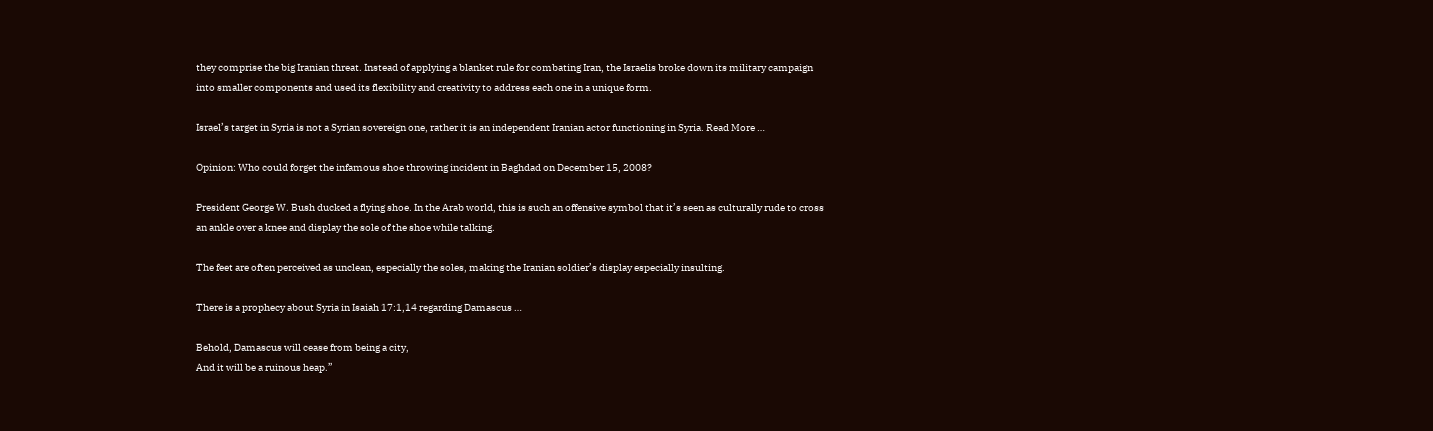they comprise the big Iranian threat. Instead of applying a blanket rule for combating Iran, the Israelis broke down its military campaign into smaller components and used its flexibility and creativity to address each one in a unique form.

Israel’s target in Syria is not a Syrian sovereign one, rather it is an independent Iranian actor functioning in Syria. Read More …

Opinion: Who could forget the infamous shoe throwing incident in Baghdad on December 15, 2008?

President George W. Bush ducked a flying shoe. In the Arab world, this is such an offensive symbol that it’s seen as culturally rude to cross an ankle over a knee and display the sole of the shoe while talking.

The feet are often perceived as unclean, especially the soles, making the Iranian soldier’s display especially insulting.

There is a prophecy about Syria in Isaiah 17:1,14 regarding Damascus …

Behold, Damascus will cease from being a city,
And it will be a ruinous heap.”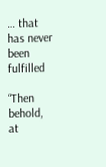… that has never been fulfilled

“Then behold, at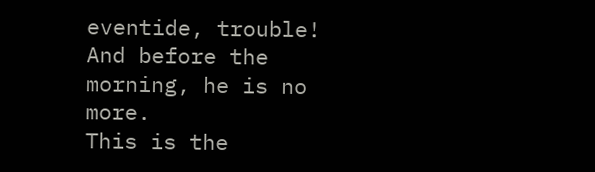eventide, trouble!
And before the morning, he is no more.
This is the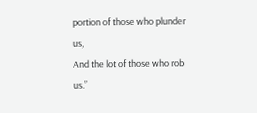portion of those who plunder us,
And the lot of those who rob us.”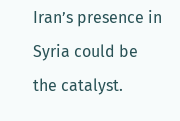Iran’s presence in Syria could be the catalyst.